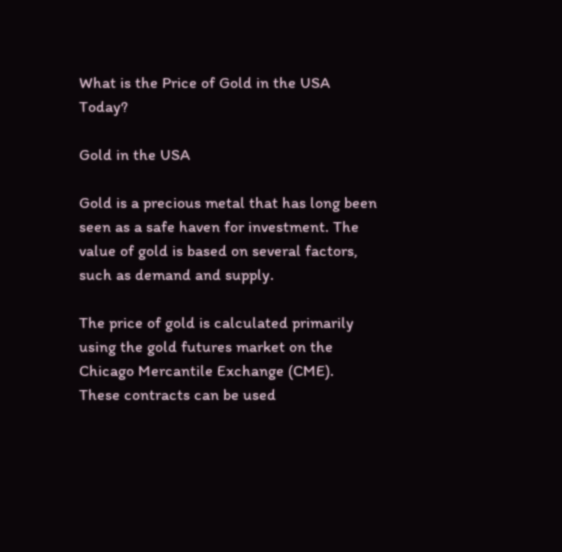What is the Price of Gold in the USA Today?

Gold in the USA

Gold is a precious metal that has long been seen as a safe haven for investment. The value of gold is based on several factors, such as demand and supply.

The price of gold is calculated primarily using the gold futures market on the Chicago Mercantile Exchange (CME). These contracts can be used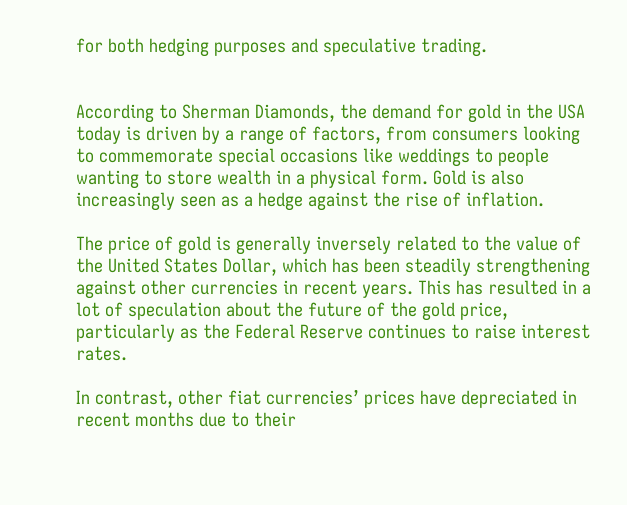for both hedging purposes and speculative trading.


According to Sherman Diamonds, the demand for gold in the USA today is driven by a range of factors, from consumers looking to commemorate special occasions like weddings to people wanting to store wealth in a physical form. Gold is also increasingly seen as a hedge against the rise of inflation.

The price of gold is generally inversely related to the value of the United States Dollar, which has been steadily strengthening against other currencies in recent years. This has resulted in a lot of speculation about the future of the gold price, particularly as the Federal Reserve continues to raise interest rates.

In contrast, other fiat currencies’ prices have depreciated in recent months due to their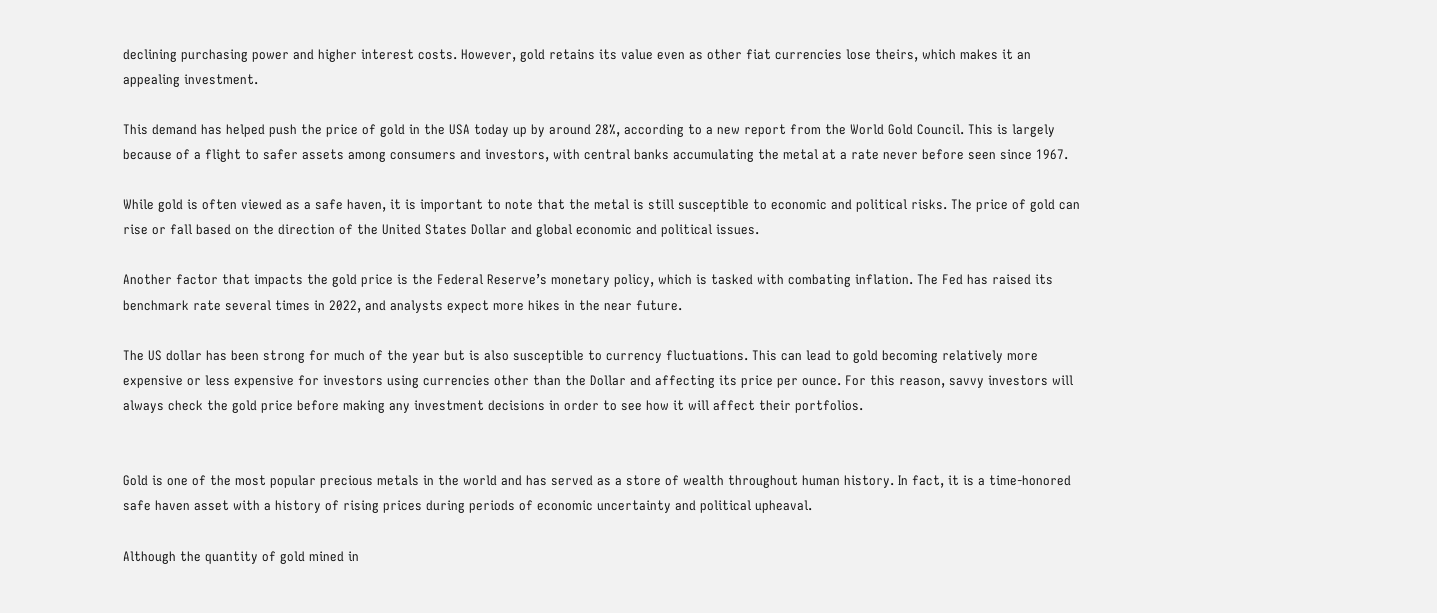declining purchasing power and higher interest costs. However, gold retains its value even as other fiat currencies lose theirs, which makes it an appealing investment.

This demand has helped push the price of gold in the USA today up by around 28%, according to a new report from the World Gold Council. This is largely because of a flight to safer assets among consumers and investors, with central banks accumulating the metal at a rate never before seen since 1967.

While gold is often viewed as a safe haven, it is important to note that the metal is still susceptible to economic and political risks. The price of gold can rise or fall based on the direction of the United States Dollar and global economic and political issues.

Another factor that impacts the gold price is the Federal Reserve’s monetary policy, which is tasked with combating inflation. The Fed has raised its benchmark rate several times in 2022, and analysts expect more hikes in the near future.

The US dollar has been strong for much of the year but is also susceptible to currency fluctuations. This can lead to gold becoming relatively more expensive or less expensive for investors using currencies other than the Dollar and affecting its price per ounce. For this reason, savvy investors will always check the gold price before making any investment decisions in order to see how it will affect their portfolios.


Gold is one of the most popular precious metals in the world and has served as a store of wealth throughout human history. In fact, it is a time-honored safe haven asset with a history of rising prices during periods of economic uncertainty and political upheaval.

Although the quantity of gold mined in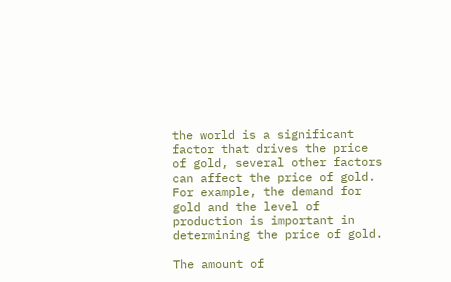the world is a significant factor that drives the price of gold, several other factors can affect the price of gold. For example, the demand for gold and the level of production is important in determining the price of gold.

The amount of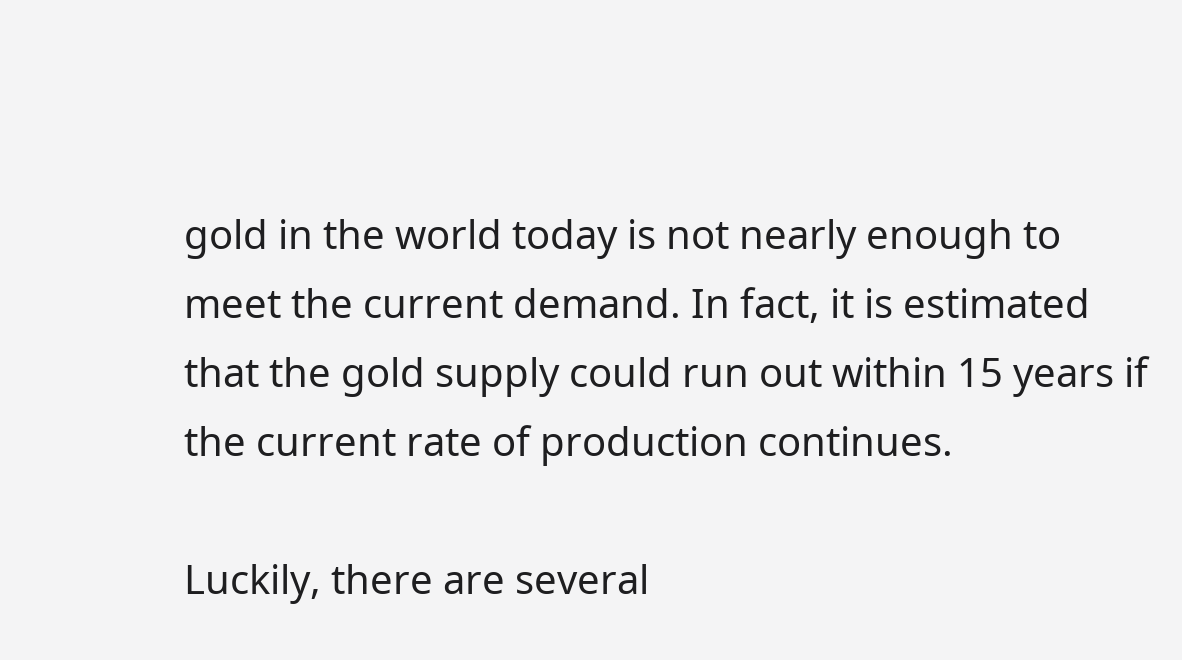gold in the world today is not nearly enough to meet the current demand. In fact, it is estimated that the gold supply could run out within 15 years if the current rate of production continues.

Luckily, there are several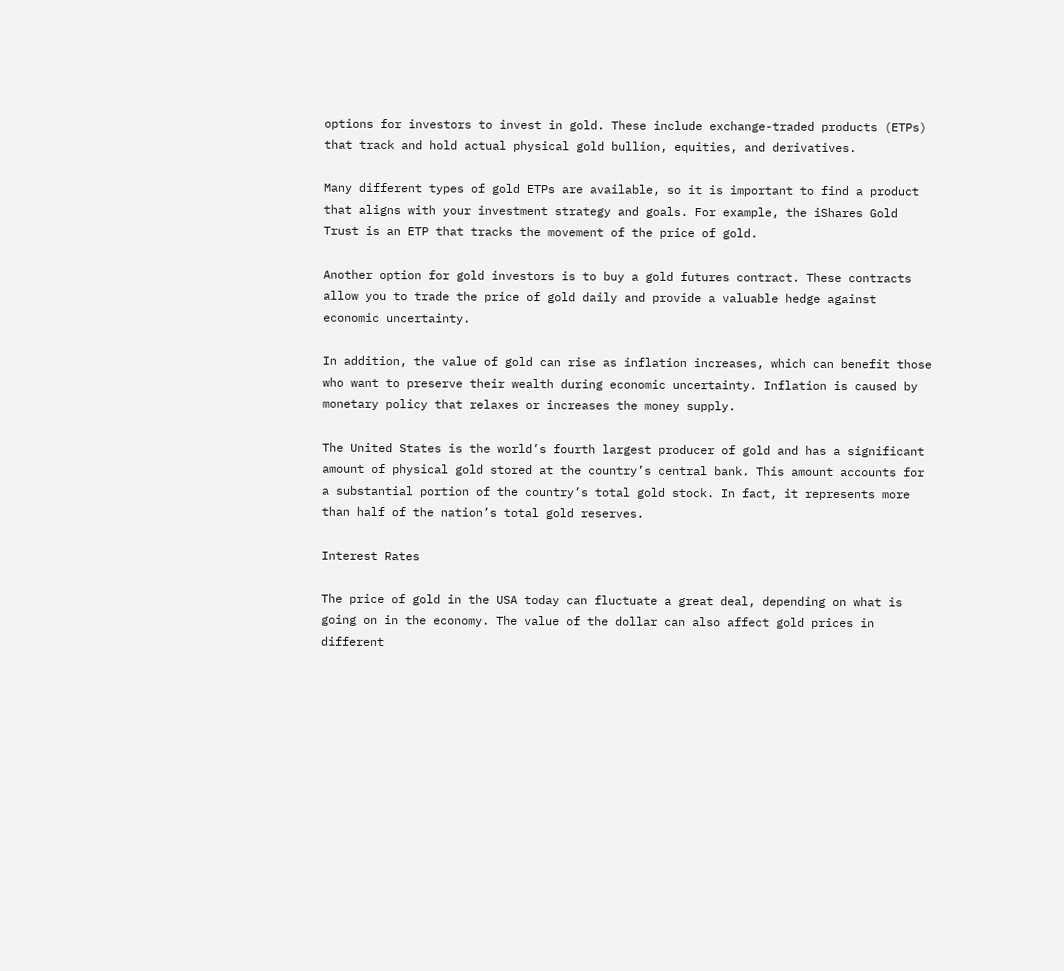options for investors to invest in gold. These include exchange-traded products (ETPs) that track and hold actual physical gold bullion, equities, and derivatives.

Many different types of gold ETPs are available, so it is important to find a product that aligns with your investment strategy and goals. For example, the iShares Gold Trust is an ETP that tracks the movement of the price of gold.

Another option for gold investors is to buy a gold futures contract. These contracts allow you to trade the price of gold daily and provide a valuable hedge against economic uncertainty.

In addition, the value of gold can rise as inflation increases, which can benefit those who want to preserve their wealth during economic uncertainty. Inflation is caused by monetary policy that relaxes or increases the money supply.

The United States is the world’s fourth largest producer of gold and has a significant amount of physical gold stored at the country’s central bank. This amount accounts for a substantial portion of the country’s total gold stock. In fact, it represents more than half of the nation’s total gold reserves.

Interest Rates

The price of gold in the USA today can fluctuate a great deal, depending on what is going on in the economy. The value of the dollar can also affect gold prices in different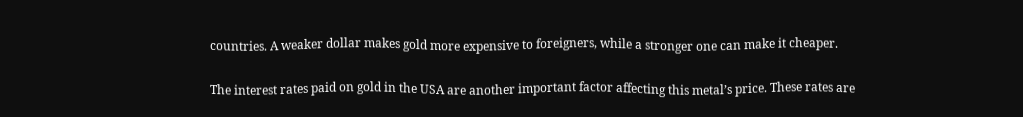countries. A weaker dollar makes gold more expensive to foreigners, while a stronger one can make it cheaper.

The interest rates paid on gold in the USA are another important factor affecting this metal’s price. These rates are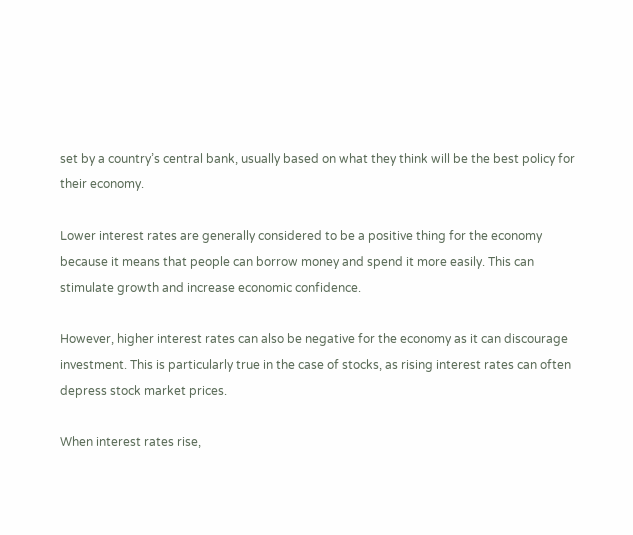set by a country’s central bank, usually based on what they think will be the best policy for their economy.

Lower interest rates are generally considered to be a positive thing for the economy because it means that people can borrow money and spend it more easily. This can stimulate growth and increase economic confidence.

However, higher interest rates can also be negative for the economy as it can discourage investment. This is particularly true in the case of stocks, as rising interest rates can often depress stock market prices.

When interest rates rise,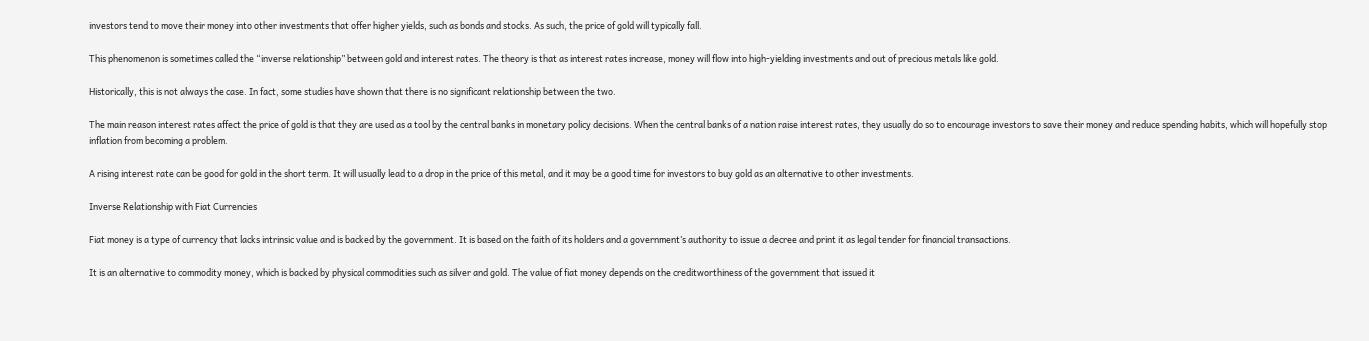investors tend to move their money into other investments that offer higher yields, such as bonds and stocks. As such, the price of gold will typically fall.

This phenomenon is sometimes called the “inverse relationship” between gold and interest rates. The theory is that as interest rates increase, money will flow into high-yielding investments and out of precious metals like gold.

Historically, this is not always the case. In fact, some studies have shown that there is no significant relationship between the two.

The main reason interest rates affect the price of gold is that they are used as a tool by the central banks in monetary policy decisions. When the central banks of a nation raise interest rates, they usually do so to encourage investors to save their money and reduce spending habits, which will hopefully stop inflation from becoming a problem.

A rising interest rate can be good for gold in the short term. It will usually lead to a drop in the price of this metal, and it may be a good time for investors to buy gold as an alternative to other investments.

Inverse Relationship with Fiat Currencies

Fiat money is a type of currency that lacks intrinsic value and is backed by the government. It is based on the faith of its holders and a government’s authority to issue a decree and print it as legal tender for financial transactions.

It is an alternative to commodity money, which is backed by physical commodities such as silver and gold. The value of fiat money depends on the creditworthiness of the government that issued it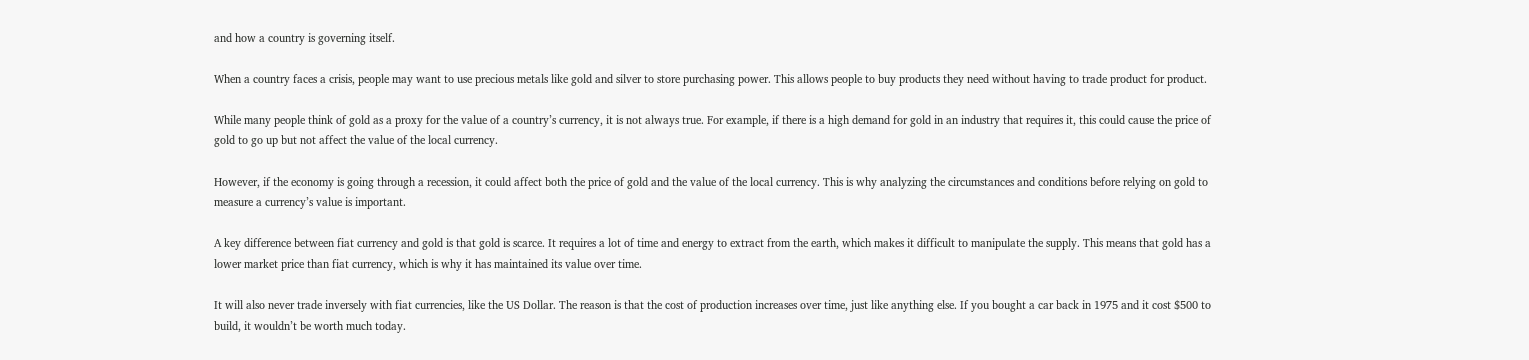and how a country is governing itself.

When a country faces a crisis, people may want to use precious metals like gold and silver to store purchasing power. This allows people to buy products they need without having to trade product for product.

While many people think of gold as a proxy for the value of a country’s currency, it is not always true. For example, if there is a high demand for gold in an industry that requires it, this could cause the price of gold to go up but not affect the value of the local currency.

However, if the economy is going through a recession, it could affect both the price of gold and the value of the local currency. This is why analyzing the circumstances and conditions before relying on gold to measure a currency’s value is important.

A key difference between fiat currency and gold is that gold is scarce. It requires a lot of time and energy to extract from the earth, which makes it difficult to manipulate the supply. This means that gold has a lower market price than fiat currency, which is why it has maintained its value over time.

It will also never trade inversely with fiat currencies, like the US Dollar. The reason is that the cost of production increases over time, just like anything else. If you bought a car back in 1975 and it cost $500 to build, it wouldn’t be worth much today.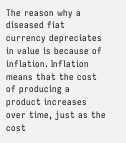The reason why a diseased fiat currency depreciates in value is because of inflation. Inflation means that the cost of producing a product increases over time, just as the cost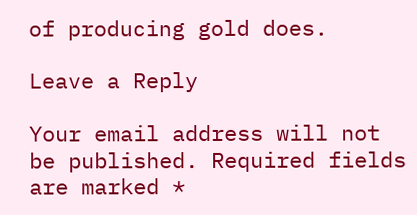of producing gold does.

Leave a Reply

Your email address will not be published. Required fields are marked *